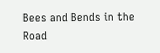Bees and Bends in the Road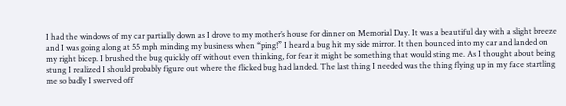I had the windows of my car partially down as I drove to my mother’s house for dinner on Memorial Day. It was a beautiful day with a slight breeze and I was going along at 55 mph minding my business when “ping!” I heard a bug hit my side mirror. It then bounced into my car and landed on my right bicep. I brushed the bug quickly off without even thinking, for fear it might be something that would sting me. As I thought about being stung I realized I should probably figure out where the flicked bug had landed. The last thing I needed was the thing flying up in my face startling me so badly I swerved off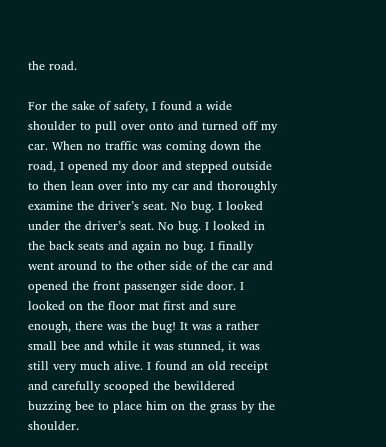the road.

For the sake of safety, I found a wide shoulder to pull over onto and turned off my car. When no traffic was coming down the road, I opened my door and stepped outside to then lean over into my car and thoroughly examine the driver’s seat. No bug. I looked under the driver’s seat. No bug. I looked in the back seats and again no bug. I finally went around to the other side of the car and opened the front passenger side door. I looked on the floor mat first and sure enough, there was the bug! It was a rather small bee and while it was stunned, it was still very much alive. I found an old receipt and carefully scooped the bewildered buzzing bee to place him on the grass by the shoulder.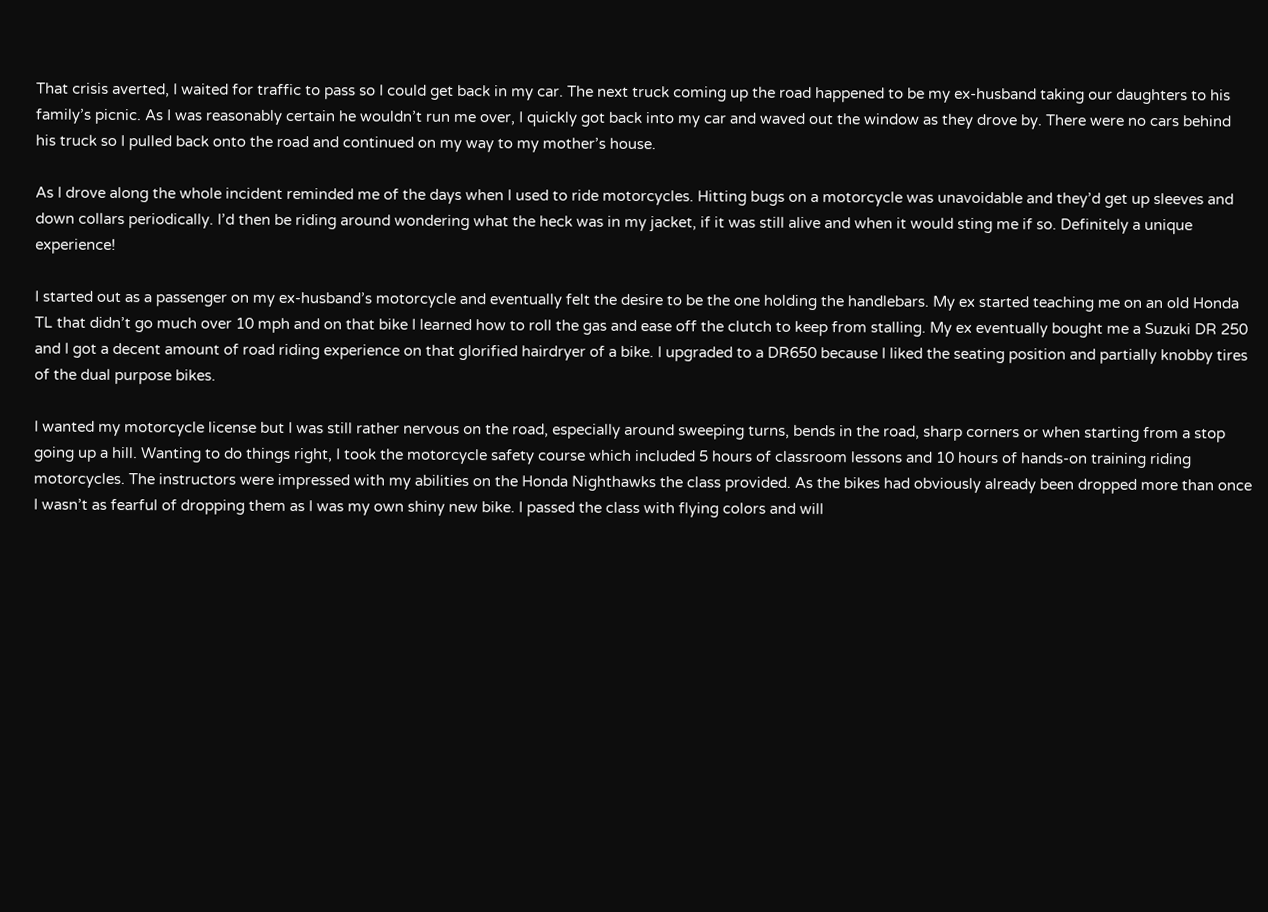That crisis averted, I waited for traffic to pass so I could get back in my car. The next truck coming up the road happened to be my ex-husband taking our daughters to his family’s picnic. As I was reasonably certain he wouldn’t run me over, I quickly got back into my car and waved out the window as they drove by. There were no cars behind his truck so I pulled back onto the road and continued on my way to my mother’s house.

As I drove along the whole incident reminded me of the days when I used to ride motorcycles. Hitting bugs on a motorcycle was unavoidable and they’d get up sleeves and down collars periodically. I’d then be riding around wondering what the heck was in my jacket, if it was still alive and when it would sting me if so. Definitely a unique experience!

I started out as a passenger on my ex-husband’s motorcycle and eventually felt the desire to be the one holding the handlebars. My ex started teaching me on an old Honda TL that didn’t go much over 10 mph and on that bike I learned how to roll the gas and ease off the clutch to keep from stalling. My ex eventually bought me a Suzuki DR 250 and I got a decent amount of road riding experience on that glorified hairdryer of a bike. I upgraded to a DR650 because I liked the seating position and partially knobby tires of the dual purpose bikes.

I wanted my motorcycle license but I was still rather nervous on the road, especially around sweeping turns, bends in the road, sharp corners or when starting from a stop going up a hill. Wanting to do things right, I took the motorcycle safety course which included 5 hours of classroom lessons and 10 hours of hands-on training riding motorcycles. The instructors were impressed with my abilities on the Honda Nighthawks the class provided. As the bikes had obviously already been dropped more than once I wasn’t as fearful of dropping them as I was my own shiny new bike. I passed the class with flying colors and will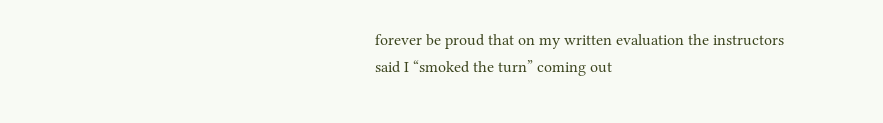forever be proud that on my written evaluation the instructors said I “smoked the turn” coming out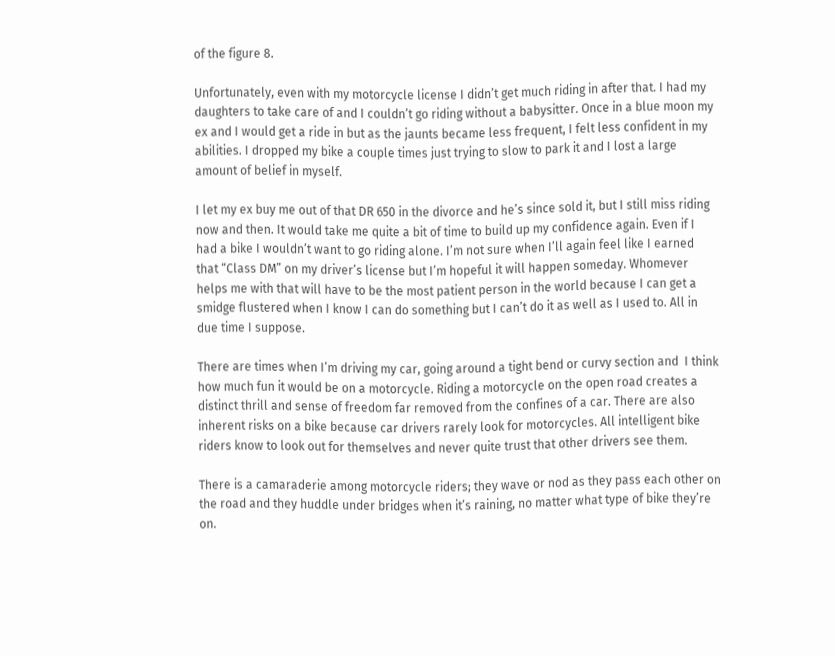of the figure 8.

Unfortunately, even with my motorcycle license I didn’t get much riding in after that. I had my daughters to take care of and I couldn’t go riding without a babysitter. Once in a blue moon my ex and I would get a ride in but as the jaunts became less frequent, I felt less confident in my abilities. I dropped my bike a couple times just trying to slow to park it and I lost a large amount of belief in myself.

I let my ex buy me out of that DR 650 in the divorce and he’s since sold it, but I still miss riding now and then. It would take me quite a bit of time to build up my confidence again. Even if I had a bike I wouldn’t want to go riding alone. I’m not sure when I’ll again feel like I earned that “Class DM” on my driver’s license but I’m hopeful it will happen someday. Whomever helps me with that will have to be the most patient person in the world because I can get a smidge flustered when I know I can do something but I can’t do it as well as I used to. All in due time I suppose.

There are times when I’m driving my car, going around a tight bend or curvy section and  I think how much fun it would be on a motorcycle. Riding a motorcycle on the open road creates a distinct thrill and sense of freedom far removed from the confines of a car. There are also inherent risks on a bike because car drivers rarely look for motorcycles. All intelligent bike riders know to look out for themselves and never quite trust that other drivers see them.

There is a camaraderie among motorcycle riders; they wave or nod as they pass each other on the road and they huddle under bridges when it’s raining, no matter what type of bike they’re on.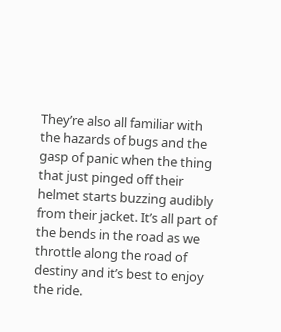They’re also all familiar with the hazards of bugs and the gasp of panic when the thing that just pinged off their helmet starts buzzing audibly from their jacket. It’s all part of the bends in the road as we throttle along the road of destiny and it’s best to enjoy the ride.